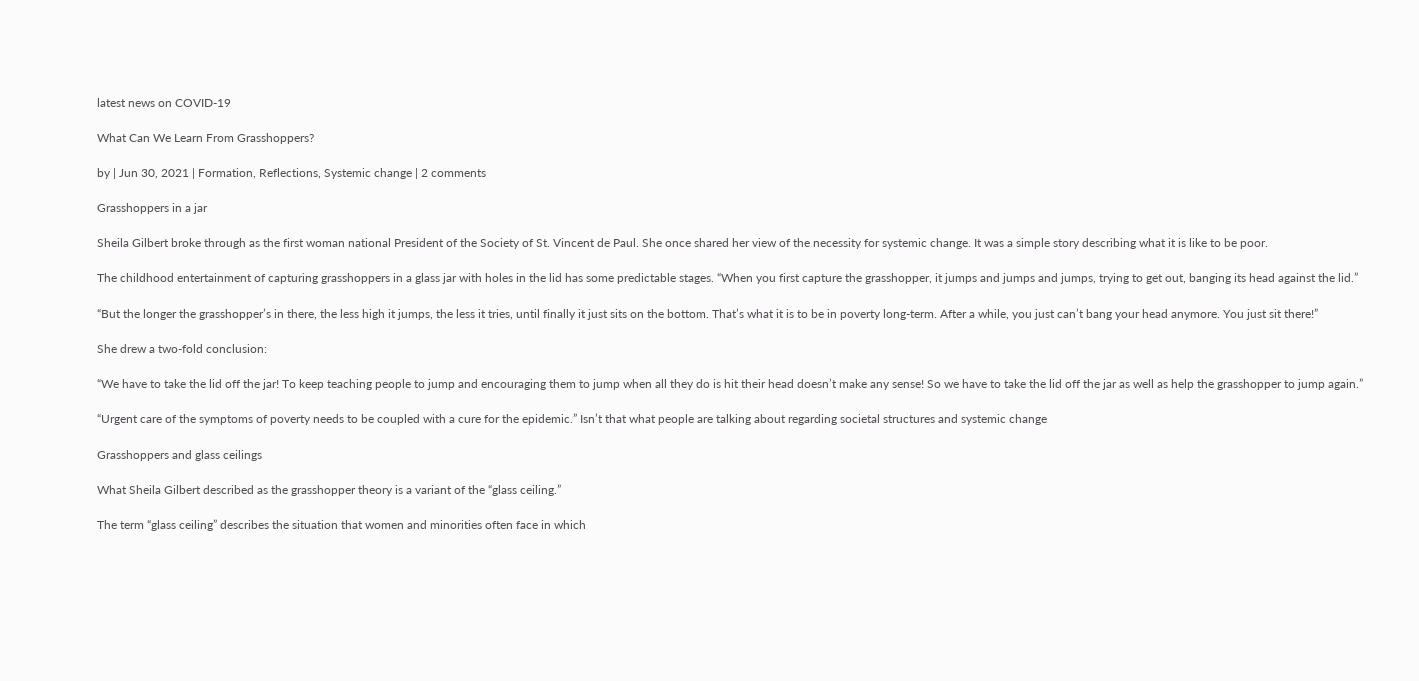latest news on COVID-19

What Can We Learn From Grasshoppers?

by | Jun 30, 2021 | Formation, Reflections, Systemic change | 2 comments

Grasshoppers in a jar

Sheila Gilbert broke through as the first woman national President of the Society of St. Vincent de Paul. She once shared her view of the necessity for systemic change. It was a simple story describing what it is like to be poor.

The childhood entertainment of capturing grasshoppers in a glass jar with holes in the lid has some predictable stages. “When you first capture the grasshopper, it jumps and jumps and jumps, trying to get out, banging its head against the lid.”

“But the longer the grasshopper’s in there, the less high it jumps, the less it tries, until finally it just sits on the bottom. That’s what it is to be in poverty long-term. After a while, you just can’t bang your head anymore. You just sit there!”

She drew a two-fold conclusion:

“We have to take the lid off the jar! To keep teaching people to jump and encouraging them to jump when all they do is hit their head doesn’t make any sense! So we have to take the lid off the jar as well as help the grasshopper to jump again.”

“Urgent care of the symptoms of poverty needs to be coupled with a cure for the epidemic.” Isn’t that what people are talking about regarding societal structures and systemic change

Grasshoppers and glass ceilings

What Sheila Gilbert described as the grasshopper theory is a variant of the “glass ceiling.”

The term “glass ceiling” describes the situation that women and minorities often face in which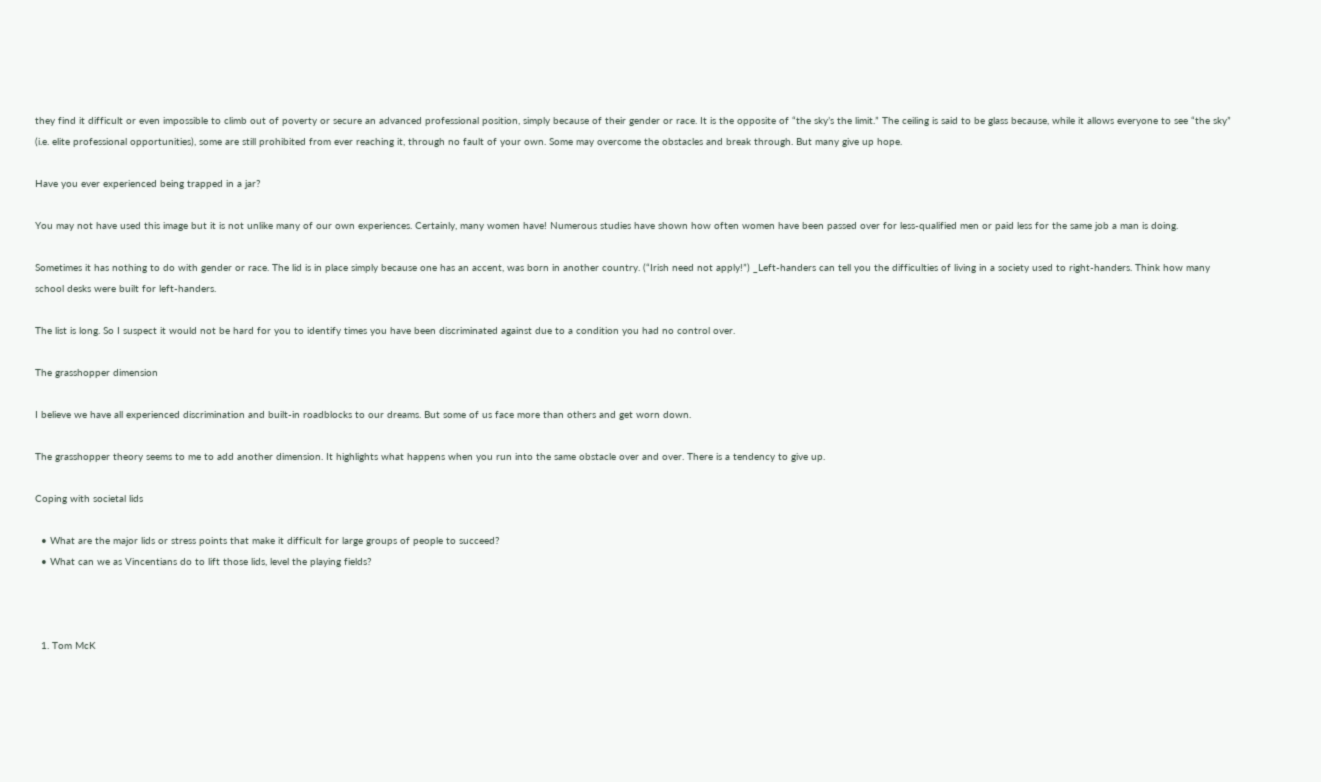they find it difficult or even impossible to climb out of poverty or secure an advanced professional position, simply because of their gender or race. It is the opposite of “the sky’s the limit.” The ceiling is said to be glass because, while it allows everyone to see “the sky” (i.e. elite professional opportunities), some are still prohibited from ever reaching it, through no fault of your own. Some may overcome the obstacles and break through. But many give up hope.

Have you ever experienced being trapped in a jar?

You may not have used this image but it is not unlike many of our own experiences. Certainly, many women have! Numerous studies have shown how often women have been passed over for less-qualified men or paid less for the same job a man is doing.

Sometimes it has nothing to do with gender or race. The lid is in place simply because one has an accent, was born in another country. (“Irish need not apply!”) _Left-handers can tell you the difficulties of living in a society used to right-handers. Think how many school desks were built for left-handers.

The list is long. So I suspect it would not be hard for you to identify times you have been discriminated against due to a condition you had no control over.

The grasshopper dimension

I believe we have all experienced discrimination and built-in roadblocks to our dreams. But some of us face more than others and get worn down.

The grasshopper theory seems to me to add another dimension. It highlights what happens when you run into the same obstacle over and over. There is a tendency to give up.

Coping with societal lids

  • What are the major lids or stress points that make it difficult for large groups of people to succeed?
  • What can we as Vincentians do to lift those lids, level the playing fields?



  1. Tom McK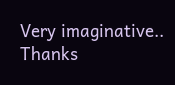Very imaginative.. Thanks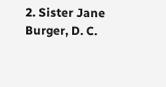2. Sister Jane Burger, D. C.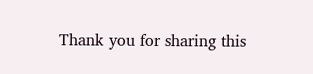Thank you for sharing this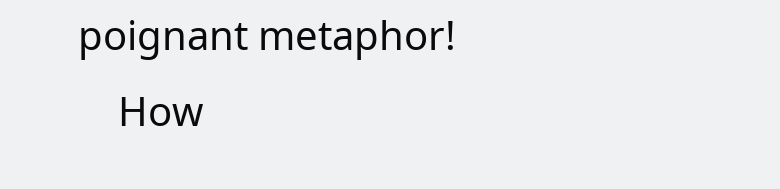poignant metaphor!
    How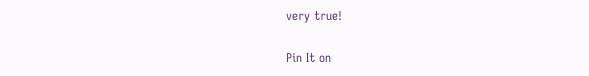very true!

Pin It on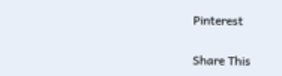Pinterest

Share This